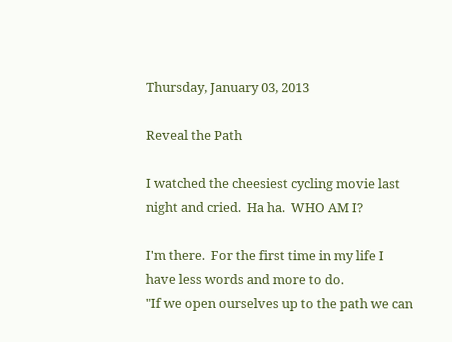Thursday, January 03, 2013

Reveal the Path

I watched the cheesiest cycling movie last night and cried.  Ha ha.  WHO AM I?

I'm there.  For the first time in my life I have less words and more to do.
"If we open ourselves up to the path we can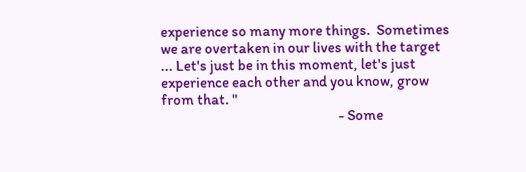experience so many more things.  Sometimes we are overtaken in our lives with the target ... Let's just be in this moment, let's just experience each other and you know, grow from that. "
                                                           - Some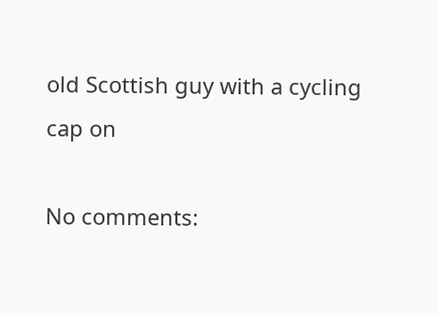old Scottish guy with a cycling cap on

No comments: